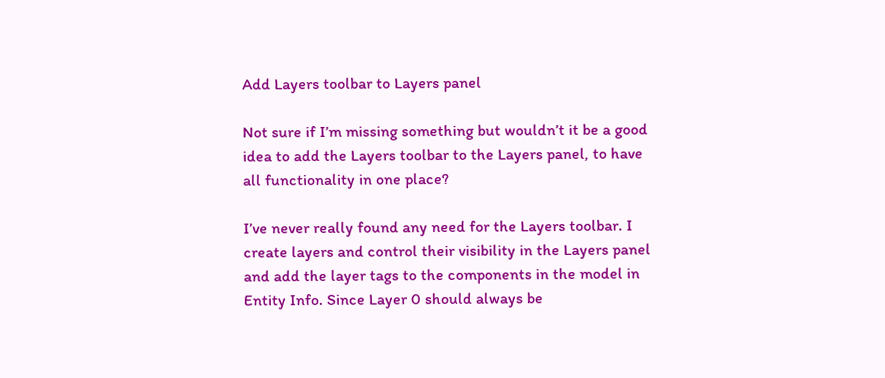Add Layers toolbar to Layers panel

Not sure if I’m missing something but wouldn’t it be a good idea to add the Layers toolbar to the Layers panel, to have all functionality in one place?

I’ve never really found any need for the Layers toolbar. I create layers and control their visibility in the Layers panel and add the layer tags to the components in the model in Entity Info. Since Layer 0 should always be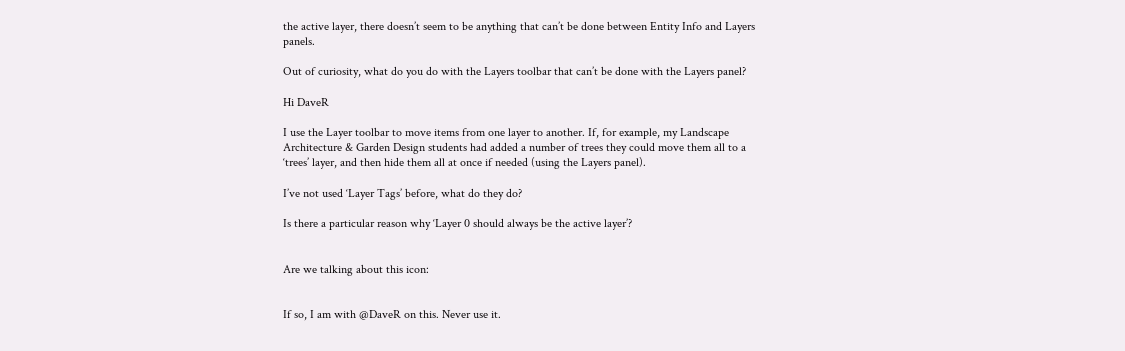the active layer, there doesn’t seem to be anything that can’t be done between Entity Info and Layers panels.

Out of curiosity, what do you do with the Layers toolbar that can’t be done with the Layers panel?

Hi DaveR

I use the Layer toolbar to move items from one layer to another. If, for example, my Landscape Architecture & Garden Design students had added a number of trees they could move them all to a ‘trees’ layer, and then hide them all at once if needed (using the Layers panel).

I’ve not used ‘Layer Tags’ before, what do they do?

Is there a particular reason why ‘Layer 0 should always be the active layer’?


Are we talking about this icon:


If so, I am with @DaveR on this. Never use it.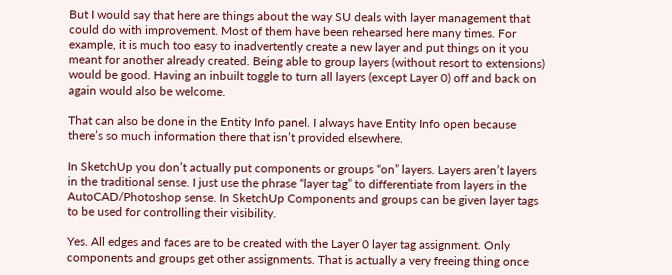But I would say that here are things about the way SU deals with layer management that could do with improvement. Most of them have been rehearsed here many times. For example, it is much too easy to inadvertently create a new layer and put things on it you meant for another already created. Being able to group layers (without resort to extensions) would be good. Having an inbuilt toggle to turn all layers (except Layer 0) off and back on again would also be welcome.

That can also be done in the Entity Info panel. I always have Entity Info open because there’s so much information there that isn’t provided elsewhere.

In SketchUp you don’t actually put components or groups “on” layers. Layers aren’t layers in the traditional sense. I just use the phrase “layer tag” to differentiate from layers in the AutoCAD/Photoshop sense. In SketchUp Components and groups can be given layer tags to be used for controlling their visibility.

Yes. All edges and faces are to be created with the Layer 0 layer tag assignment. Only components and groups get other assignments. That is actually a very freeing thing once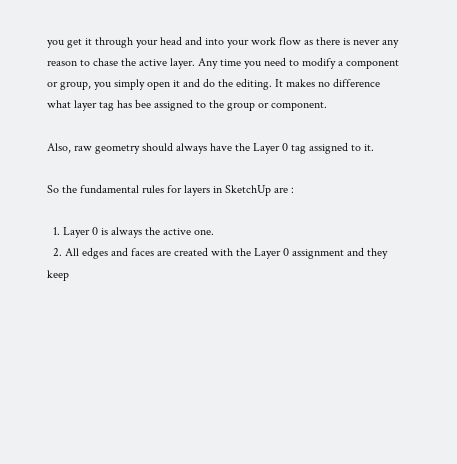you get it through your head and into your work flow as there is never any reason to chase the active layer. Any time you need to modify a component or group, you simply open it and do the editing. It makes no difference what layer tag has bee assigned to the group or component.

Also, raw geometry should always have the Layer 0 tag assigned to it.

So the fundamental rules for layers in SketchUp are :

  1. Layer 0 is always the active one.
  2. All edges and faces are created with the Layer 0 assignment and they keep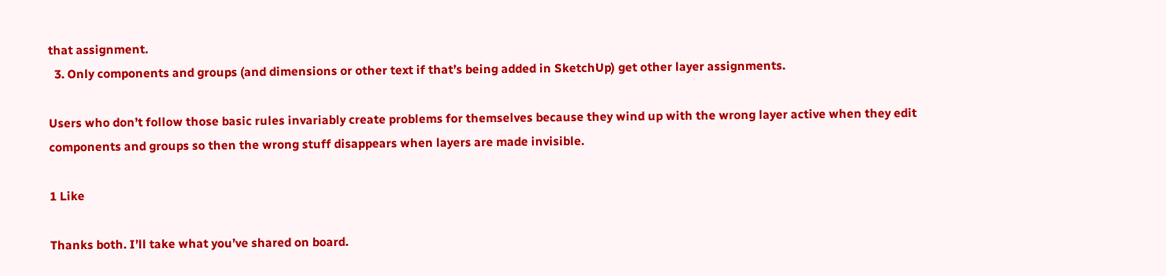that assignment.
  3. Only components and groups (and dimensions or other text if that’s being added in SketchUp) get other layer assignments.

Users who don’t follow those basic rules invariably create problems for themselves because they wind up with the wrong layer active when they edit components and groups so then the wrong stuff disappears when layers are made invisible.

1 Like

Thanks both. I’ll take what you’ve shared on board.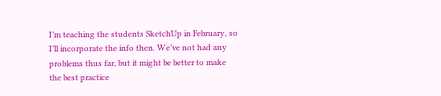I’m teaching the students SketchUp in February, so I’ll incorporate the info then. We’ve not had any problems thus far, but it might be better to make the best practice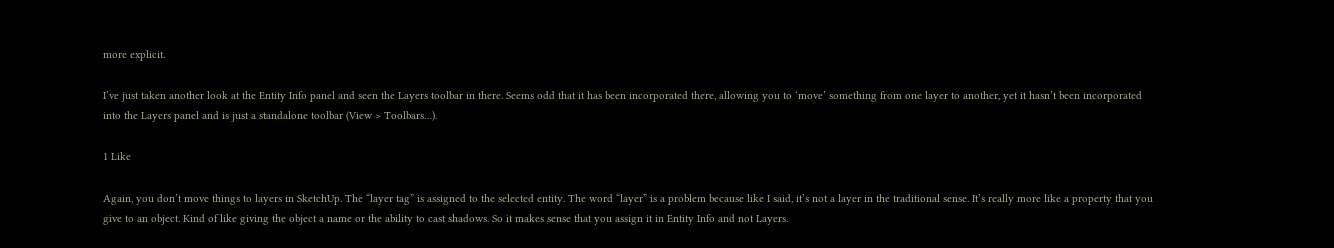more explicit.

I’ve just taken another look at the Entity Info panel and seen the Layers toolbar in there. Seems odd that it has been incorporated there, allowing you to ‘move’ something from one layer to another, yet it hasn’t been incorporated into the Layers panel and is just a standalone toolbar (View > Toolbars…).

1 Like

Again, you don’t move things to layers in SketchUp. The “layer tag” is assigned to the selected entity. The word “layer” is a problem because like I said, it’s not a layer in the traditional sense. It’s really more like a property that you give to an object. Kind of like giving the object a name or the ability to cast shadows. So it makes sense that you assign it in Entity Info and not Layers.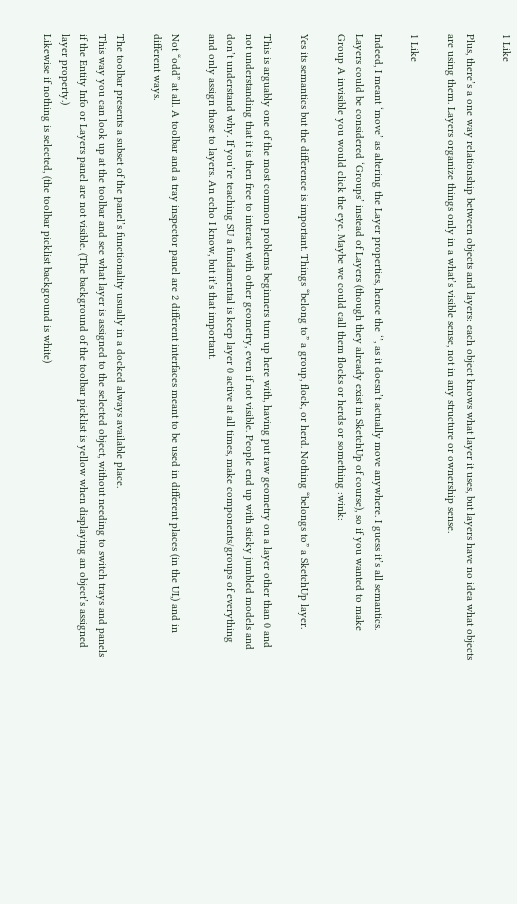1 Like

Plus, there’s a one way relationship between objects and layers: each object knows what layer it uses, but layers have no idea what objects are using them. Layers organize things only in a what’s visible sense, not in any structure or ownership sense.

1 Like

Indeed, I meant ‘move’ as altering the Layer properties, hence the ‘’, as it doesn’t actually move anywhere. I guess it’s all semantics. Layers could be considered ‘Groups’ instead of Layers (though they already exist in SketchUp of course), so if you wanted to make Group A invisible you would click the eye. Maybe we could call them flocks or herds or something :wink:

Yes its semantics but the difference is important. Things “belong to” a group, flock, or herd. Nothing “belongs to” a SketchUp layer.

This is arguably one of the most common problems beginners turn up here with, having put raw geometry on a layer other than 0 and not understanding that it is then free to interact with other geometry, even if not visible. People end up with sticky jumbled models and don’t understand why. If you’re teaching SU a fundamental is keep layer 0 active at all times, make components/groups of everything and only assign those to layers. An echo I know, but it’s that important.

Not “odd” at all. A toolbar and a tray inspector panel are 2 different interfaces meant to be used in different places (in the UI,) and in different ways.

The toolbar presents a subset of the panel’s functionality usually in a docked always available place.
This way you can look up at the toolbar and see what layer is assigned to the selected object, without needing to switch trays and panels if the Entity Info or Layers panel are not visible. (The background of the toolbar picklist is yellow when displaying an object’s assigned layer property.)
Likewise if nothing is selected, (the toolbar picklist background is white)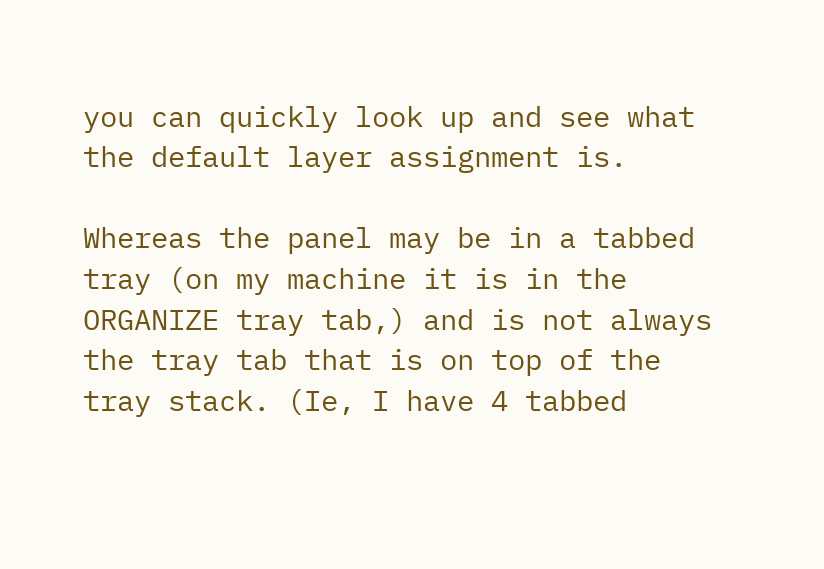you can quickly look up and see what the default layer assignment is.

Whereas the panel may be in a tabbed tray (on my machine it is in the ORGANIZE tray tab,) and is not always the tray tab that is on top of the tray stack. (Ie, I have 4 tabbed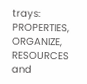trays: PROPERTIES, ORGANIZE, RESOURCES and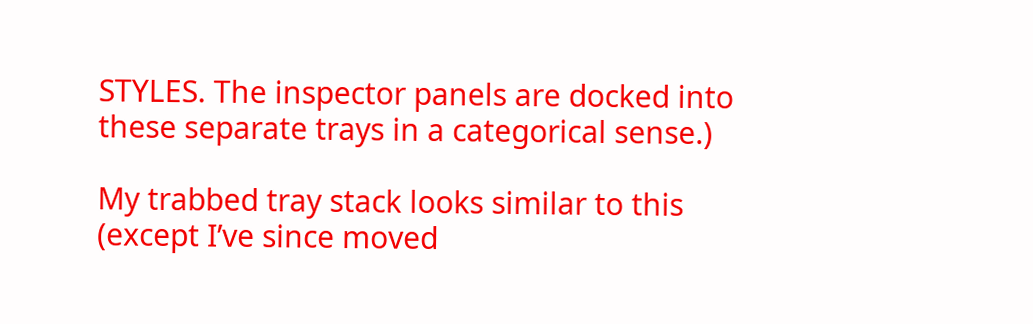STYLES. The inspector panels are docked into these separate trays in a categorical sense.)

My trabbed tray stack looks similar to this (except I’ve since moved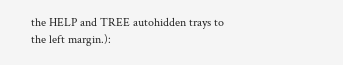the HELP and TREE autohidden trays to the left margin.):